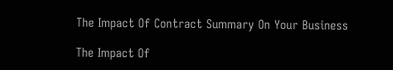The Impact Of Contract Summary On Your Business

The Impact Of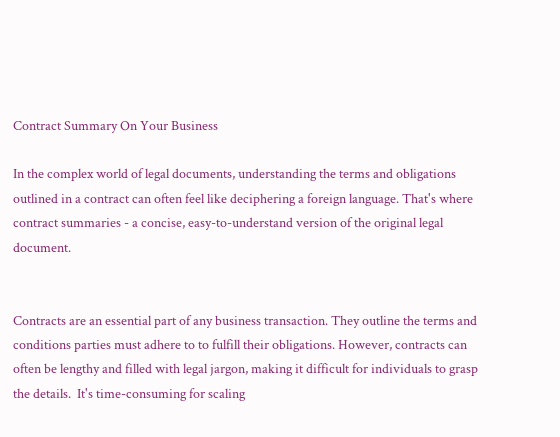Contract Summary On Your Business

In the complex world of legal documents, understanding the terms and obligations outlined in a contract can often feel like deciphering a foreign language. That's where contract summaries - a concise, easy-to-understand version of the original legal document.


Contracts are an essential part of any business transaction. They outline the terms and conditions parties must adhere to to fulfill their obligations. However, contracts can often be lengthy and filled with legal jargon, making it difficult for individuals to grasp the details.  It's time-consuming for scaling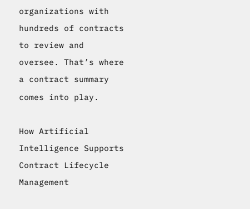organizations with hundreds of contracts to review and oversee. That’s where a contract summary comes into play.

How Artificial Intelligence Supports Contract Lifecycle Management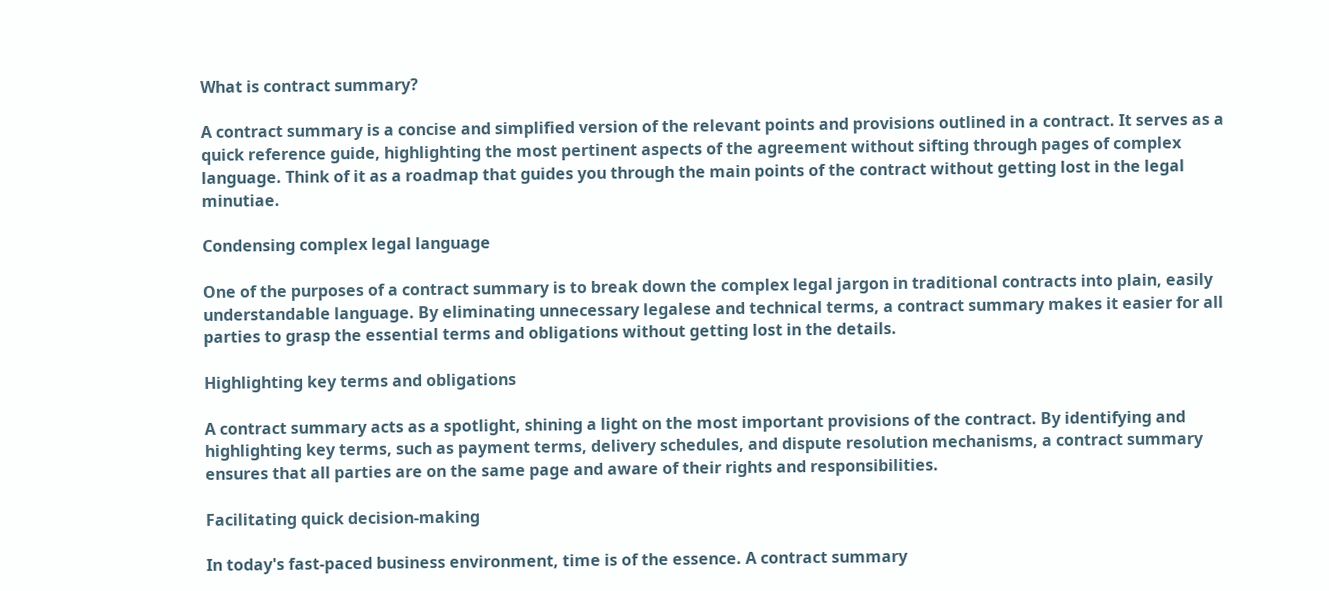What is contract summary?

A contract summary is a concise and simplified version of the relevant points and provisions outlined in a contract. It serves as a quick reference guide, highlighting the most pertinent aspects of the agreement without sifting through pages of complex language. Think of it as a roadmap that guides you through the main points of the contract without getting lost in the legal minutiae.

Condensing complex legal language

One of the purposes of a contract summary is to break down the complex legal jargon in traditional contracts into plain, easily understandable language. By eliminating unnecessary legalese and technical terms, a contract summary makes it easier for all parties to grasp the essential terms and obligations without getting lost in the details.

Highlighting key terms and obligations

A contract summary acts as a spotlight, shining a light on the most important provisions of the contract. By identifying and highlighting key terms, such as payment terms, delivery schedules, and dispute resolution mechanisms, a contract summary ensures that all parties are on the same page and aware of their rights and responsibilities.

Facilitating quick decision-making

In today's fast-paced business environment, time is of the essence. A contract summary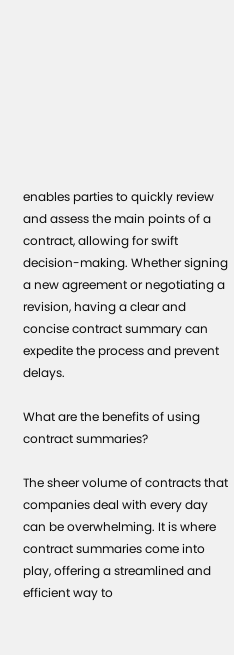enables parties to quickly review and assess the main points of a contract, allowing for swift decision-making. Whether signing a new agreement or negotiating a revision, having a clear and concise contract summary can expedite the process and prevent delays.

What are the benefits of using contract summaries?

The sheer volume of contracts that companies deal with every day can be overwhelming. It is where contract summaries come into play, offering a streamlined and efficient way to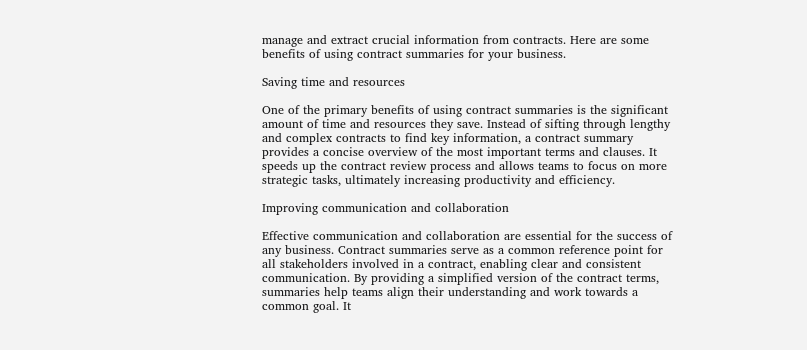manage and extract crucial information from contracts. Here are some benefits of using contract summaries for your business.

Saving time and resources

One of the primary benefits of using contract summaries is the significant amount of time and resources they save. Instead of sifting through lengthy and complex contracts to find key information, a contract summary provides a concise overview of the most important terms and clauses. It speeds up the contract review process and allows teams to focus on more strategic tasks, ultimately increasing productivity and efficiency.

Improving communication and collaboration

Effective communication and collaboration are essential for the success of any business. Contract summaries serve as a common reference point for all stakeholders involved in a contract, enabling clear and consistent communication. By providing a simplified version of the contract terms, summaries help teams align their understanding and work towards a common goal. It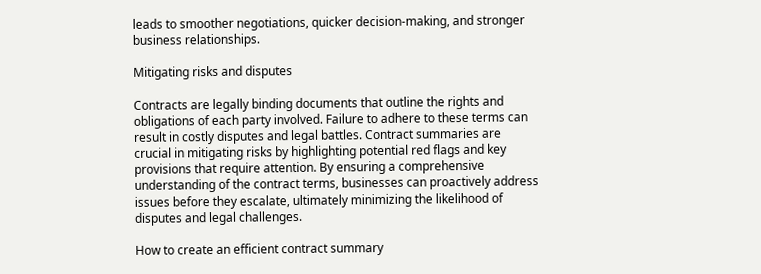leads to smoother negotiations, quicker decision-making, and stronger business relationships.

Mitigating risks and disputes

Contracts are legally binding documents that outline the rights and obligations of each party involved. Failure to adhere to these terms can result in costly disputes and legal battles. Contract summaries are crucial in mitigating risks by highlighting potential red flags and key provisions that require attention. By ensuring a comprehensive understanding of the contract terms, businesses can proactively address issues before they escalate, ultimately minimizing the likelihood of disputes and legal challenges.

How to create an efficient contract summary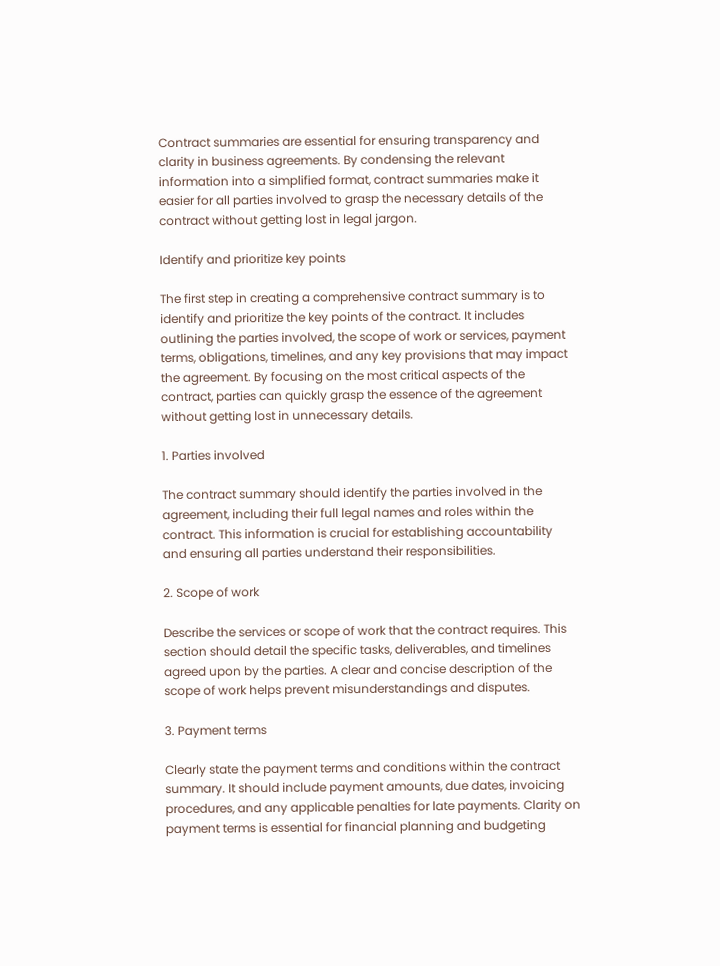Contract summaries are essential for ensuring transparency and clarity in business agreements. By condensing the relevant information into a simplified format, contract summaries make it easier for all parties involved to grasp the necessary details of the contract without getting lost in legal jargon.

Identify and prioritize key points

The first step in creating a comprehensive contract summary is to identify and prioritize the key points of the contract. It includes outlining the parties involved, the scope of work or services, payment terms, obligations, timelines, and any key provisions that may impact the agreement. By focusing on the most critical aspects of the contract, parties can quickly grasp the essence of the agreement without getting lost in unnecessary details.

1. Parties involved

The contract summary should identify the parties involved in the agreement, including their full legal names and roles within the contract. This information is crucial for establishing accountability and ensuring all parties understand their responsibilities.

2. Scope of work

Describe the services or scope of work that the contract requires. This section should detail the specific tasks, deliverables, and timelines agreed upon by the parties. A clear and concise description of the scope of work helps prevent misunderstandings and disputes.

3. Payment terms

Clearly state the payment terms and conditions within the contract summary. It should include payment amounts, due dates, invoicing procedures, and any applicable penalties for late payments. Clarity on payment terms is essential for financial planning and budgeting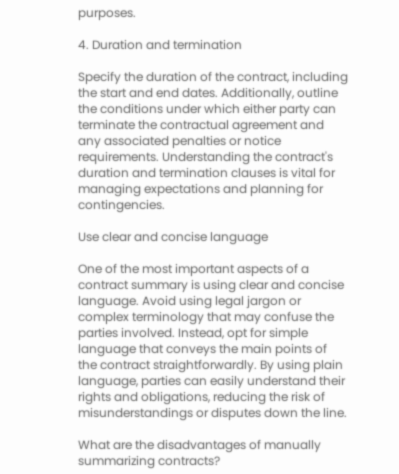purposes.

4. Duration and termination

Specify the duration of the contract, including the start and end dates. Additionally, outline the conditions under which either party can terminate the contractual agreement and any associated penalties or notice requirements. Understanding the contract's duration and termination clauses is vital for managing expectations and planning for contingencies.

Use clear and concise language

One of the most important aspects of a contract summary is using clear and concise language. Avoid using legal jargon or complex terminology that may confuse the parties involved. Instead, opt for simple language that conveys the main points of the contract straightforwardly. By using plain language, parties can easily understand their rights and obligations, reducing the risk of misunderstandings or disputes down the line.

What are the disadvantages of manually summarizing contracts?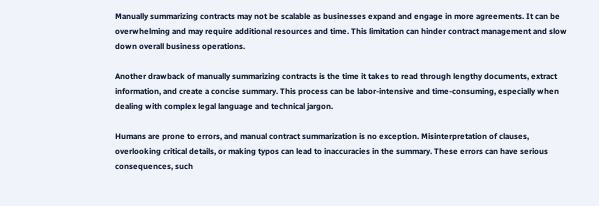Manually summarizing contracts may not be scalable as businesses expand and engage in more agreements. It can be overwhelming and may require additional resources and time. This limitation can hinder contract management and slow down overall business operations.

Another drawback of manually summarizing contracts is the time it takes to read through lengthy documents, extract information, and create a concise summary. This process can be labor-intensive and time-consuming, especially when dealing with complex legal language and technical jargon.

Humans are prone to errors, and manual contract summarization is no exception. Misinterpretation of clauses, overlooking critical details, or making typos can lead to inaccuracies in the summary. These errors can have serious consequences, such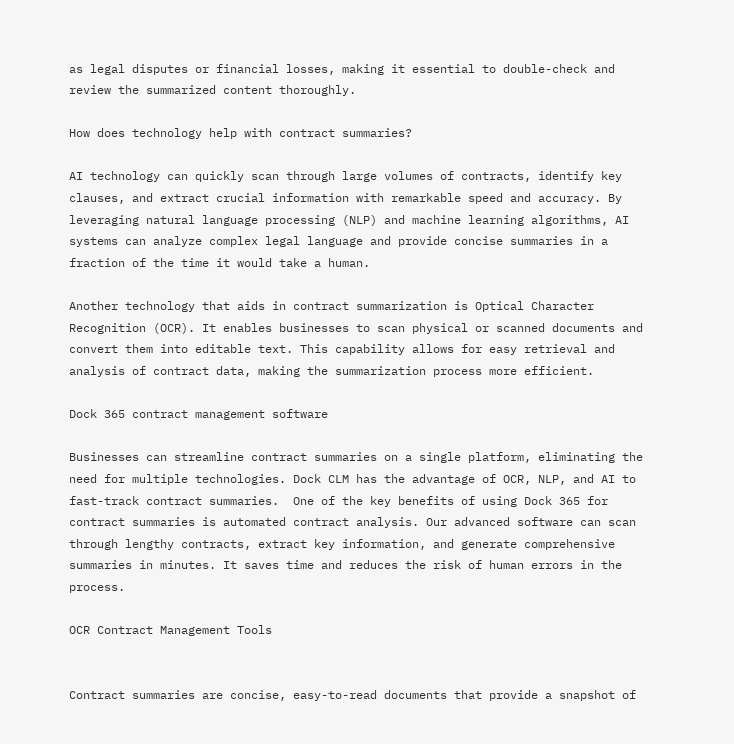as legal disputes or financial losses, making it essential to double-check and review the summarized content thoroughly.

How does technology help with contract summaries?

AI technology can quickly scan through large volumes of contracts, identify key clauses, and extract crucial information with remarkable speed and accuracy. By leveraging natural language processing (NLP) and machine learning algorithms, AI systems can analyze complex legal language and provide concise summaries in a fraction of the time it would take a human.

Another technology that aids in contract summarization is Optical Character Recognition (OCR). It enables businesses to scan physical or scanned documents and convert them into editable text. This capability allows for easy retrieval and analysis of contract data, making the summarization process more efficient.

Dock 365 contract management software

Businesses can streamline contract summaries on a single platform, eliminating the need for multiple technologies. Dock CLM has the advantage of OCR, NLP, and AI to fast-track contract summaries.  One of the key benefits of using Dock 365 for contract summaries is automated contract analysis. Our advanced software can scan through lengthy contracts, extract key information, and generate comprehensive summaries in minutes. It saves time and reduces the risk of human errors in the process.

OCR Contract Management Tools


Contract summaries are concise, easy-to-read documents that provide a snapshot of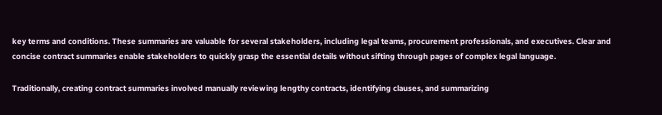key terms and conditions. These summaries are valuable for several stakeholders, including legal teams, procurement professionals, and executives. Clear and concise contract summaries enable stakeholders to quickly grasp the essential details without sifting through pages of complex legal language.

Traditionally, creating contract summaries involved manually reviewing lengthy contracts, identifying clauses, and summarizing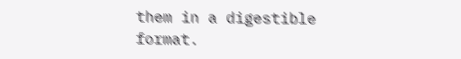them in a digestible format.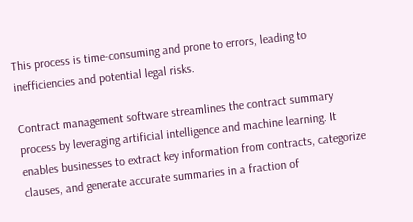This process is time-consuming and prone to errors, leading to inefficiencies and potential legal risks.

Contract management software streamlines the contract summary process by leveraging artificial intelligence and machine learning. It enables businesses to extract key information from contracts, categorize clauses, and generate accurate summaries in a fraction of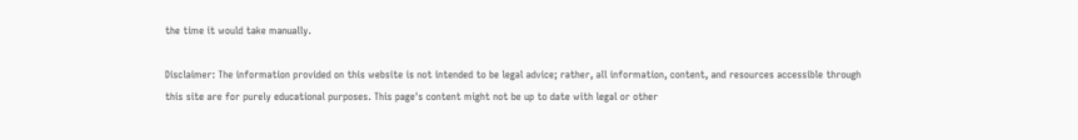the time it would take manually.

Disclaimer: The information provided on this website is not intended to be legal advice; rather, all information, content, and resources accessible through this site are for purely educational purposes. This page's content might not be up to date with legal or other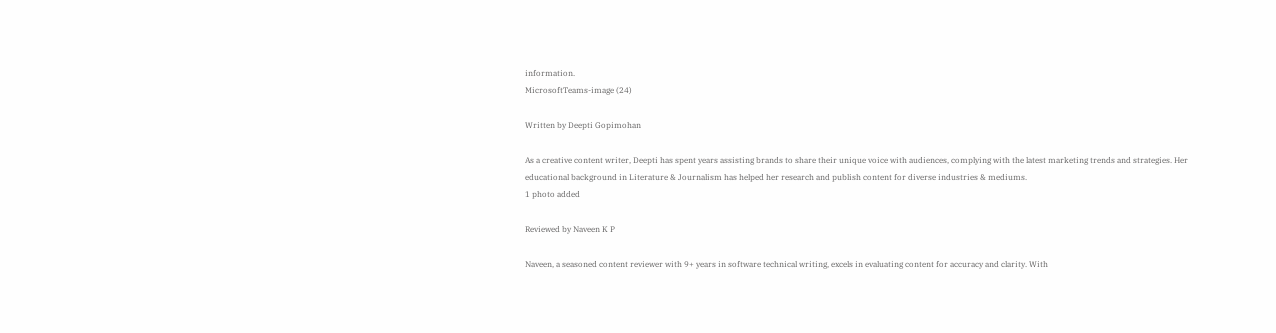information.
MicrosoftTeams-image (24)

Written by Deepti Gopimohan

As a creative content writer, Deepti has spent years assisting brands to share their unique voice with audiences, complying with the latest marketing trends and strategies. Her educational background in Literature & Journalism has helped her research and publish content for diverse industries & mediums.
1 photo added

Reviewed by Naveen K P

Naveen, a seasoned content reviewer with 9+ years in software technical writing, excels in evaluating content for accuracy and clarity. With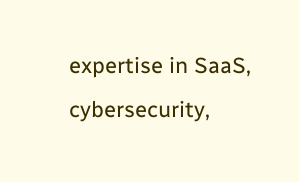expertise in SaaS, cybersecurity,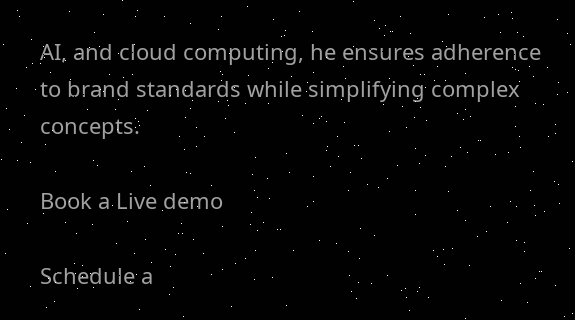AI, and cloud computing, he ensures adherence to brand standards while simplifying complex concepts.

Book a Live demo

Schedule a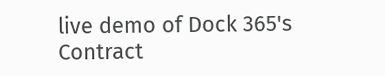live demo of Dock 365's Contract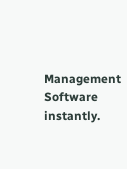Management Software instantly.